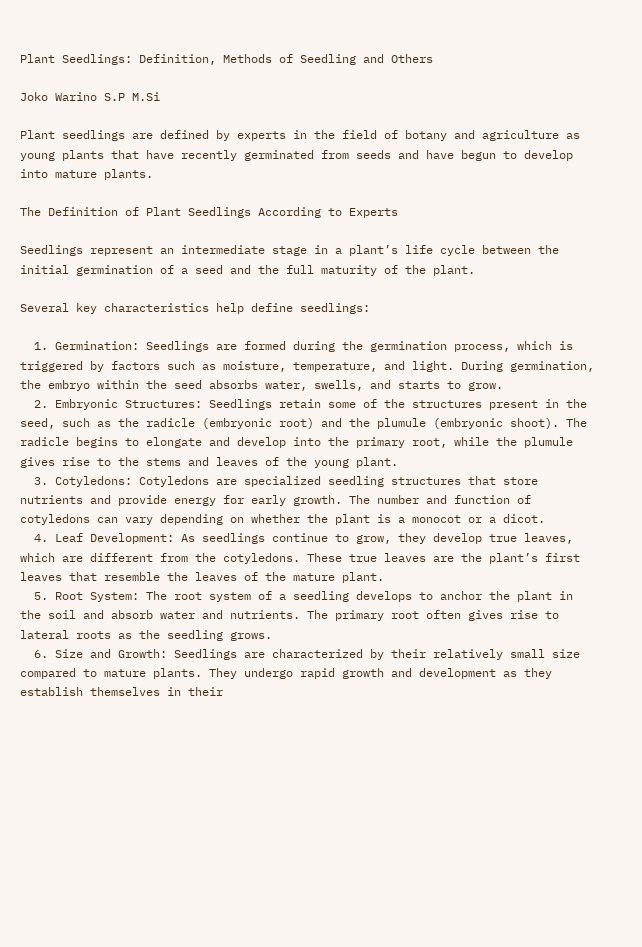Plant Seedlings: Definition, Methods of Seedling and Others

Joko Warino S.P M.Si

Plant seedlings are defined by experts in the field of botany and agriculture as young plants that have recently germinated from seeds and have begun to develop into mature plants.

The Definition of Plant Seedlings According to Experts

Seedlings represent an intermediate stage in a plant’s life cycle between the initial germination of a seed and the full maturity of the plant.

Several key characteristics help define seedlings:

  1. Germination: Seedlings are formed during the germination process, which is triggered by factors such as moisture, temperature, and light. During germination, the embryo within the seed absorbs water, swells, and starts to grow.
  2. Embryonic Structures: Seedlings retain some of the structures present in the seed, such as the radicle (embryonic root) and the plumule (embryonic shoot). The radicle begins to elongate and develop into the primary root, while the plumule gives rise to the stems and leaves of the young plant.
  3. Cotyledons: Cotyledons are specialized seedling structures that store nutrients and provide energy for early growth. The number and function of cotyledons can vary depending on whether the plant is a monocot or a dicot.
  4. Leaf Development: As seedlings continue to grow, they develop true leaves, which are different from the cotyledons. These true leaves are the plant’s first leaves that resemble the leaves of the mature plant.
  5. Root System: The root system of a seedling develops to anchor the plant in the soil and absorb water and nutrients. The primary root often gives rise to lateral roots as the seedling grows.
  6. Size and Growth: Seedlings are characterized by their relatively small size compared to mature plants. They undergo rapid growth and development as they establish themselves in their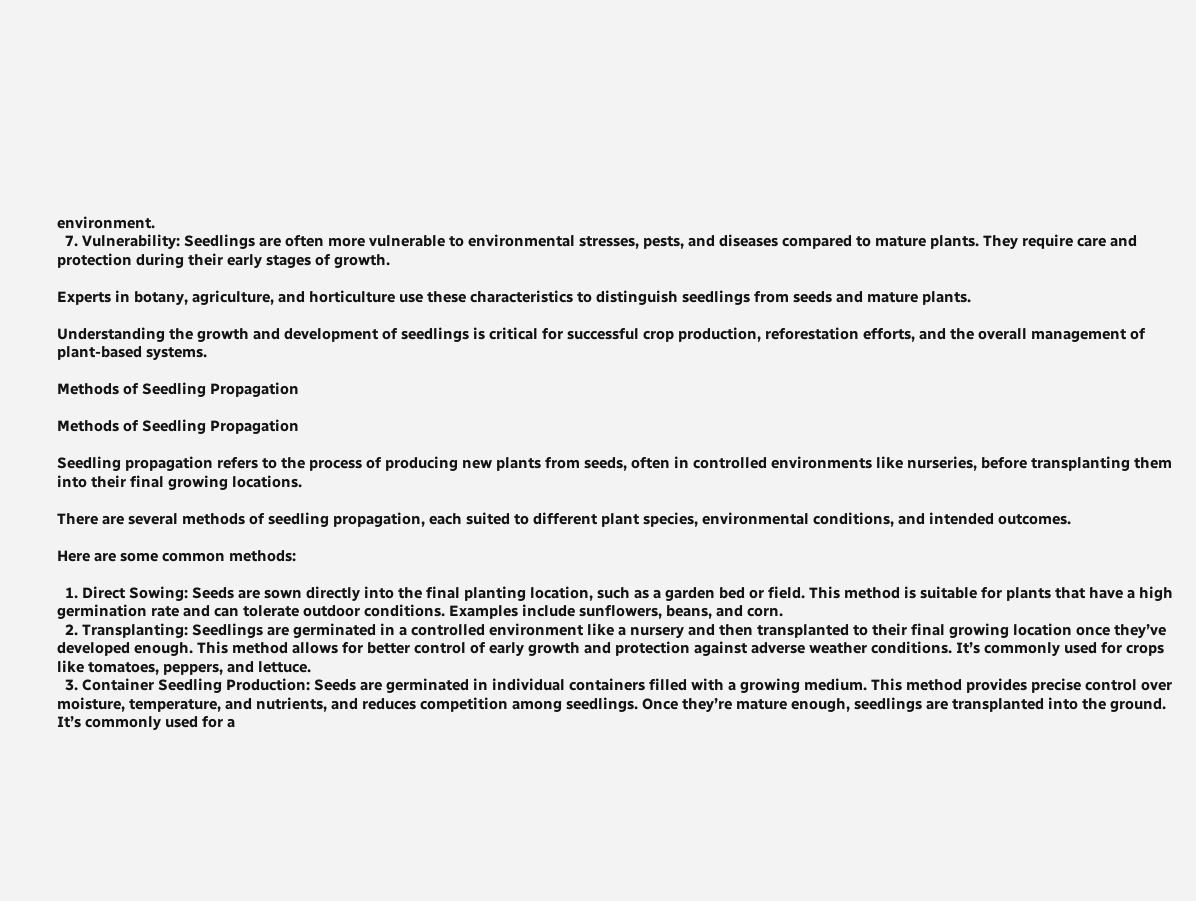environment.
  7. Vulnerability: Seedlings are often more vulnerable to environmental stresses, pests, and diseases compared to mature plants. They require care and protection during their early stages of growth.

Experts in botany, agriculture, and horticulture use these characteristics to distinguish seedlings from seeds and mature plants.

Understanding the growth and development of seedlings is critical for successful crop production, reforestation efforts, and the overall management of plant-based systems.

Methods of Seedling Propagation

Methods of Seedling Propagation

Seedling propagation refers to the process of producing new plants from seeds, often in controlled environments like nurseries, before transplanting them into their final growing locations.

There are several methods of seedling propagation, each suited to different plant species, environmental conditions, and intended outcomes.

Here are some common methods:

  1. Direct Sowing: Seeds are sown directly into the final planting location, such as a garden bed or field. This method is suitable for plants that have a high germination rate and can tolerate outdoor conditions. Examples include sunflowers, beans, and corn.
  2. Transplanting: Seedlings are germinated in a controlled environment like a nursery and then transplanted to their final growing location once they’ve developed enough. This method allows for better control of early growth and protection against adverse weather conditions. It’s commonly used for crops like tomatoes, peppers, and lettuce.
  3. Container Seedling Production: Seeds are germinated in individual containers filled with a growing medium. This method provides precise control over moisture, temperature, and nutrients, and reduces competition among seedlings. Once they’re mature enough, seedlings are transplanted into the ground. It’s commonly used for a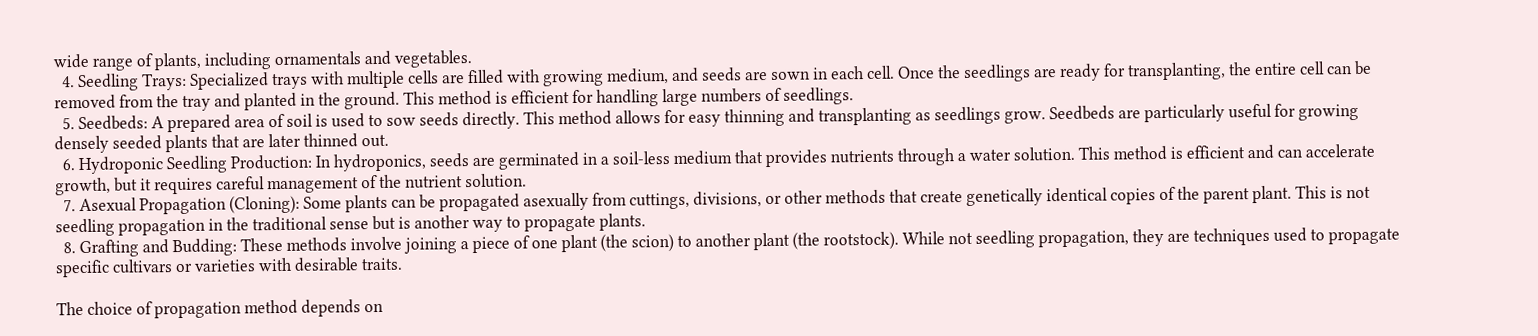wide range of plants, including ornamentals and vegetables.
  4. Seedling Trays: Specialized trays with multiple cells are filled with growing medium, and seeds are sown in each cell. Once the seedlings are ready for transplanting, the entire cell can be removed from the tray and planted in the ground. This method is efficient for handling large numbers of seedlings.
  5. Seedbeds: A prepared area of soil is used to sow seeds directly. This method allows for easy thinning and transplanting as seedlings grow. Seedbeds are particularly useful for growing densely seeded plants that are later thinned out.
  6. Hydroponic Seedling Production: In hydroponics, seeds are germinated in a soil-less medium that provides nutrients through a water solution. This method is efficient and can accelerate growth, but it requires careful management of the nutrient solution.
  7. Asexual Propagation (Cloning): Some plants can be propagated asexually from cuttings, divisions, or other methods that create genetically identical copies of the parent plant. This is not seedling propagation in the traditional sense but is another way to propagate plants.
  8. Grafting and Budding: These methods involve joining a piece of one plant (the scion) to another plant (the rootstock). While not seedling propagation, they are techniques used to propagate specific cultivars or varieties with desirable traits.

The choice of propagation method depends on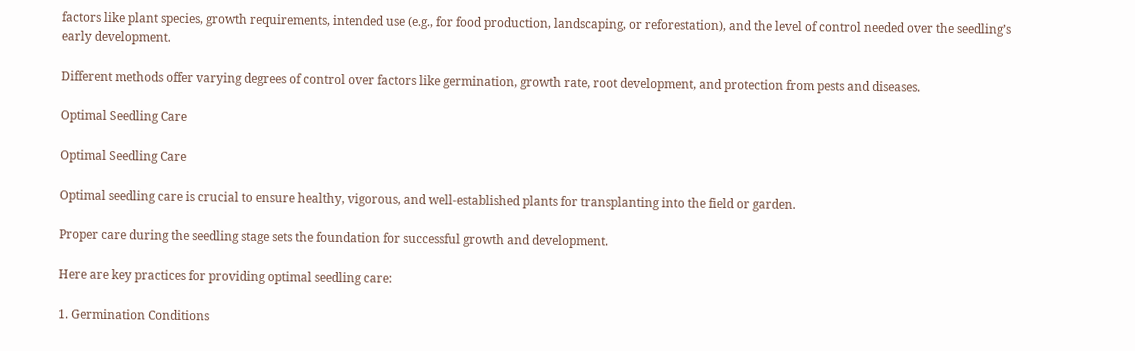factors like plant species, growth requirements, intended use (e.g., for food production, landscaping, or reforestation), and the level of control needed over the seedling’s early development.

Different methods offer varying degrees of control over factors like germination, growth rate, root development, and protection from pests and diseases.

Optimal Seedling Care

Optimal Seedling Care

Optimal seedling care is crucial to ensure healthy, vigorous, and well-established plants for transplanting into the field or garden.

Proper care during the seedling stage sets the foundation for successful growth and development.

Here are key practices for providing optimal seedling care:

1. Germination Conditions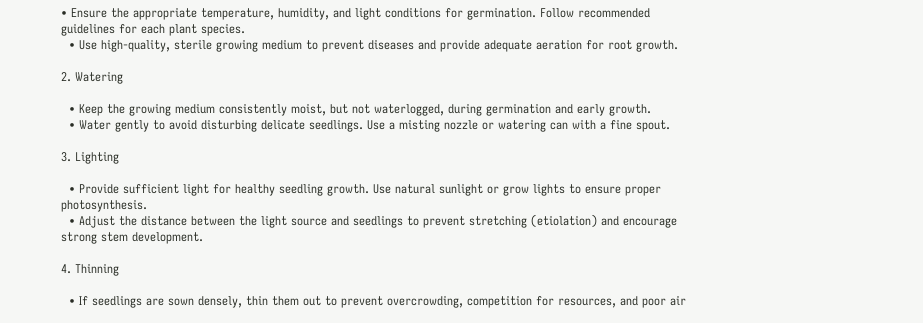• Ensure the appropriate temperature, humidity, and light conditions for germination. Follow recommended guidelines for each plant species.
  • Use high-quality, sterile growing medium to prevent diseases and provide adequate aeration for root growth.

2. Watering

  • Keep the growing medium consistently moist, but not waterlogged, during germination and early growth.
  • Water gently to avoid disturbing delicate seedlings. Use a misting nozzle or watering can with a fine spout.

3. Lighting

  • Provide sufficient light for healthy seedling growth. Use natural sunlight or grow lights to ensure proper photosynthesis.
  • Adjust the distance between the light source and seedlings to prevent stretching (etiolation) and encourage strong stem development.

4. Thinning

  • If seedlings are sown densely, thin them out to prevent overcrowding, competition for resources, and poor air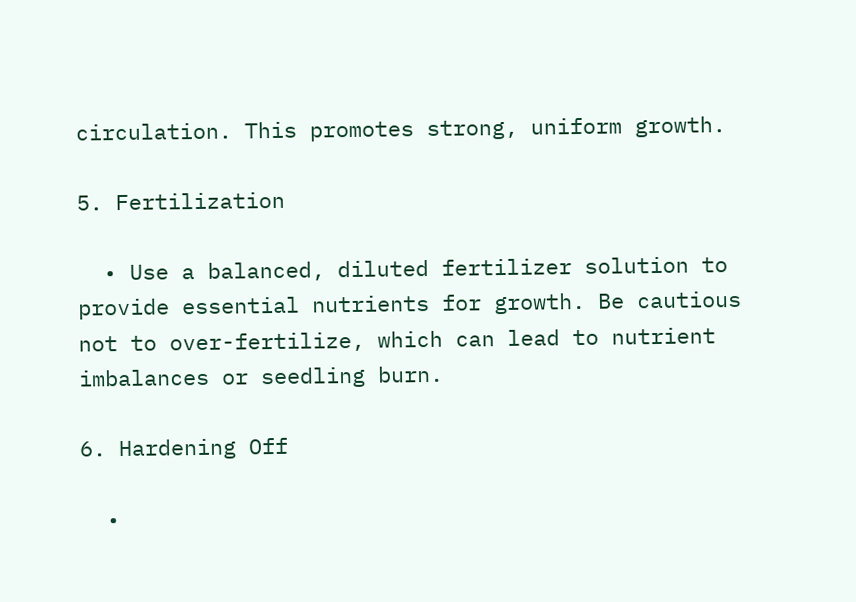circulation. This promotes strong, uniform growth.

5. Fertilization

  • Use a balanced, diluted fertilizer solution to provide essential nutrients for growth. Be cautious not to over-fertilize, which can lead to nutrient imbalances or seedling burn.

6. Hardening Off

  •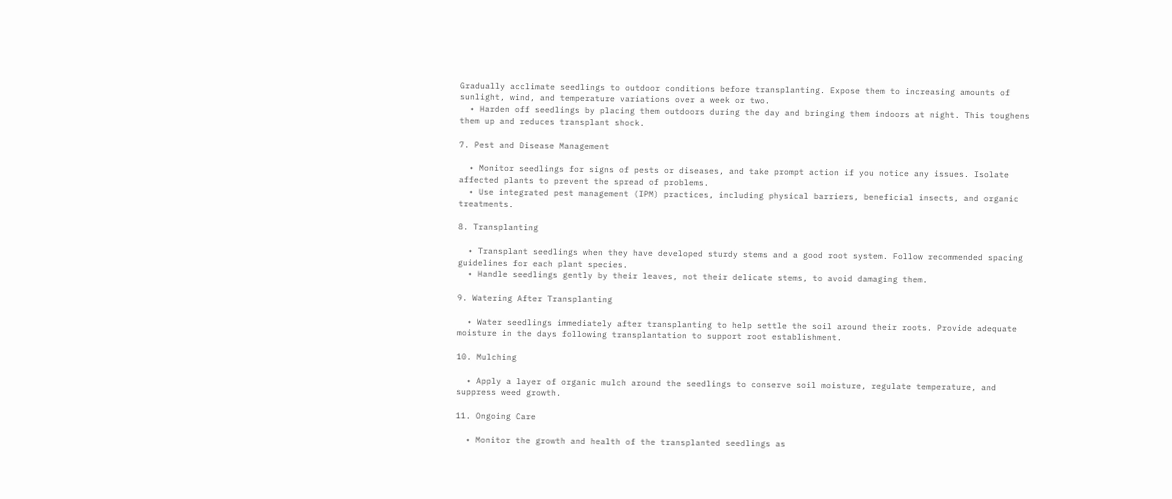Gradually acclimate seedlings to outdoor conditions before transplanting. Expose them to increasing amounts of sunlight, wind, and temperature variations over a week or two.
  • Harden off seedlings by placing them outdoors during the day and bringing them indoors at night. This toughens them up and reduces transplant shock.

7. Pest and Disease Management

  • Monitor seedlings for signs of pests or diseases, and take prompt action if you notice any issues. Isolate affected plants to prevent the spread of problems.
  • Use integrated pest management (IPM) practices, including physical barriers, beneficial insects, and organic treatments.

8. Transplanting

  • Transplant seedlings when they have developed sturdy stems and a good root system. Follow recommended spacing guidelines for each plant species.
  • Handle seedlings gently by their leaves, not their delicate stems, to avoid damaging them.

9. Watering After Transplanting

  • Water seedlings immediately after transplanting to help settle the soil around their roots. Provide adequate moisture in the days following transplantation to support root establishment.

10. Mulching

  • Apply a layer of organic mulch around the seedlings to conserve soil moisture, regulate temperature, and suppress weed growth.

11. Ongoing Care

  • Monitor the growth and health of the transplanted seedlings as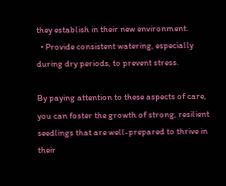they establish in their new environment.
  • Provide consistent watering, especially during dry periods, to prevent stress.

By paying attention to these aspects of care, you can foster the growth of strong, resilient seedlings that are well-prepared to thrive in their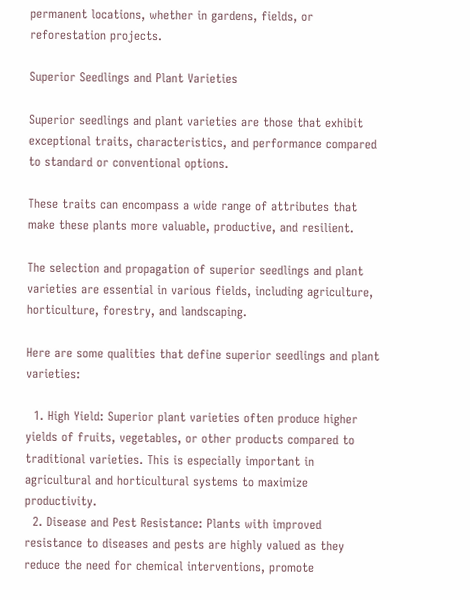permanent locations, whether in gardens, fields, or reforestation projects.

Superior Seedlings and Plant Varieties

Superior seedlings and plant varieties are those that exhibit exceptional traits, characteristics, and performance compared to standard or conventional options.

These traits can encompass a wide range of attributes that make these plants more valuable, productive, and resilient.

The selection and propagation of superior seedlings and plant varieties are essential in various fields, including agriculture, horticulture, forestry, and landscaping.

Here are some qualities that define superior seedlings and plant varieties:

  1. High Yield: Superior plant varieties often produce higher yields of fruits, vegetables, or other products compared to traditional varieties. This is especially important in agricultural and horticultural systems to maximize productivity.
  2. Disease and Pest Resistance: Plants with improved resistance to diseases and pests are highly valued as they reduce the need for chemical interventions, promote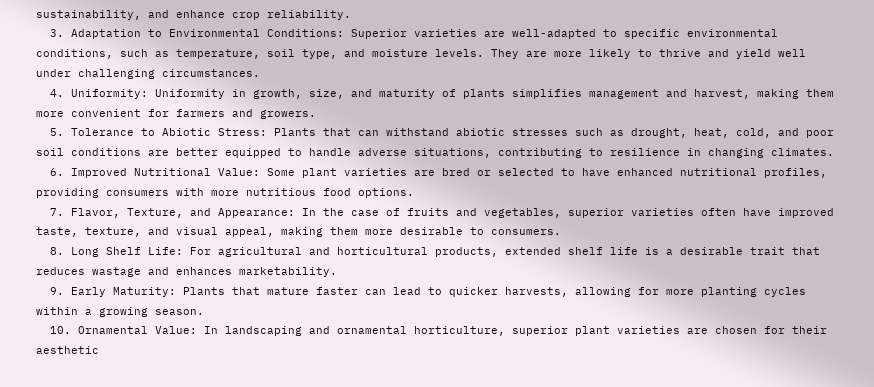sustainability, and enhance crop reliability.
  3. Adaptation to Environmental Conditions: Superior varieties are well-adapted to specific environmental conditions, such as temperature, soil type, and moisture levels. They are more likely to thrive and yield well under challenging circumstances.
  4. Uniformity: Uniformity in growth, size, and maturity of plants simplifies management and harvest, making them more convenient for farmers and growers.
  5. Tolerance to Abiotic Stress: Plants that can withstand abiotic stresses such as drought, heat, cold, and poor soil conditions are better equipped to handle adverse situations, contributing to resilience in changing climates.
  6. Improved Nutritional Value: Some plant varieties are bred or selected to have enhanced nutritional profiles, providing consumers with more nutritious food options.
  7. Flavor, Texture, and Appearance: In the case of fruits and vegetables, superior varieties often have improved taste, texture, and visual appeal, making them more desirable to consumers.
  8. Long Shelf Life: For agricultural and horticultural products, extended shelf life is a desirable trait that reduces wastage and enhances marketability.
  9. Early Maturity: Plants that mature faster can lead to quicker harvests, allowing for more planting cycles within a growing season.
  10. Ornamental Value: In landscaping and ornamental horticulture, superior plant varieties are chosen for their aesthetic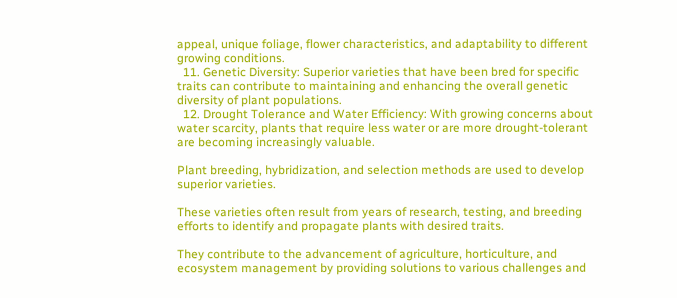appeal, unique foliage, flower characteristics, and adaptability to different growing conditions.
  11. Genetic Diversity: Superior varieties that have been bred for specific traits can contribute to maintaining and enhancing the overall genetic diversity of plant populations.
  12. Drought Tolerance and Water Efficiency: With growing concerns about water scarcity, plants that require less water or are more drought-tolerant are becoming increasingly valuable.

Plant breeding, hybridization, and selection methods are used to develop superior varieties.

These varieties often result from years of research, testing, and breeding efforts to identify and propagate plants with desired traits.

They contribute to the advancement of agriculture, horticulture, and ecosystem management by providing solutions to various challenges and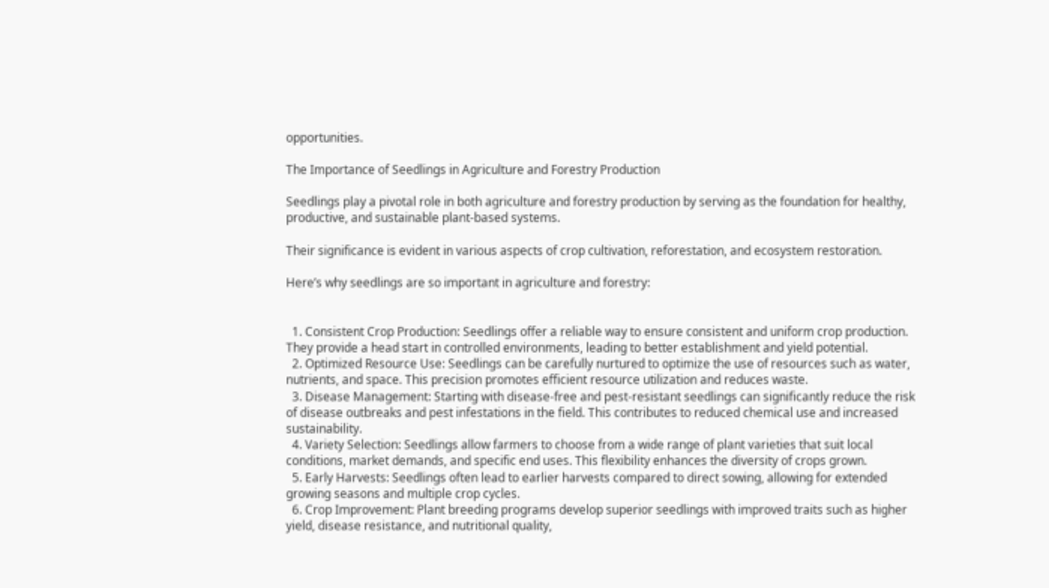opportunities.

The Importance of Seedlings in Agriculture and Forestry Production

Seedlings play a pivotal role in both agriculture and forestry production by serving as the foundation for healthy, productive, and sustainable plant-based systems.

Their significance is evident in various aspects of crop cultivation, reforestation, and ecosystem restoration.

Here’s why seedlings are so important in agriculture and forestry:


  1. Consistent Crop Production: Seedlings offer a reliable way to ensure consistent and uniform crop production. They provide a head start in controlled environments, leading to better establishment and yield potential.
  2. Optimized Resource Use: Seedlings can be carefully nurtured to optimize the use of resources such as water, nutrients, and space. This precision promotes efficient resource utilization and reduces waste.
  3. Disease Management: Starting with disease-free and pest-resistant seedlings can significantly reduce the risk of disease outbreaks and pest infestations in the field. This contributes to reduced chemical use and increased sustainability.
  4. Variety Selection: Seedlings allow farmers to choose from a wide range of plant varieties that suit local conditions, market demands, and specific end uses. This flexibility enhances the diversity of crops grown.
  5. Early Harvests: Seedlings often lead to earlier harvests compared to direct sowing, allowing for extended growing seasons and multiple crop cycles.
  6. Crop Improvement: Plant breeding programs develop superior seedlings with improved traits such as higher yield, disease resistance, and nutritional quality,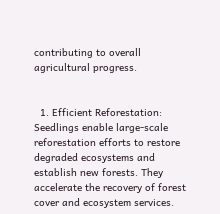contributing to overall agricultural progress.


  1. Efficient Reforestation: Seedlings enable large-scale reforestation efforts to restore degraded ecosystems and establish new forests. They accelerate the recovery of forest cover and ecosystem services.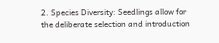2. Species Diversity: Seedlings allow for the deliberate selection and introduction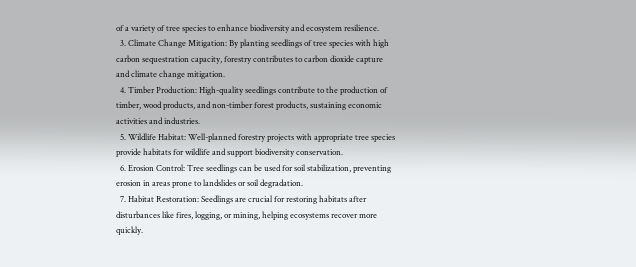of a variety of tree species to enhance biodiversity and ecosystem resilience.
  3. Climate Change Mitigation: By planting seedlings of tree species with high carbon sequestration capacity, forestry contributes to carbon dioxide capture and climate change mitigation.
  4. Timber Production: High-quality seedlings contribute to the production of timber, wood products, and non-timber forest products, sustaining economic activities and industries.
  5. Wildlife Habitat: Well-planned forestry projects with appropriate tree species provide habitats for wildlife and support biodiversity conservation.
  6. Erosion Control: Tree seedlings can be used for soil stabilization, preventing erosion in areas prone to landslides or soil degradation.
  7. Habitat Restoration: Seedlings are crucial for restoring habitats after disturbances like fires, logging, or mining, helping ecosystems recover more quickly.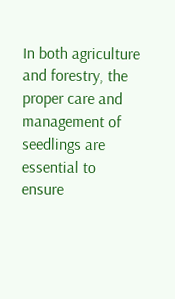In both agriculture and forestry, the proper care and management of seedlings are essential to ensure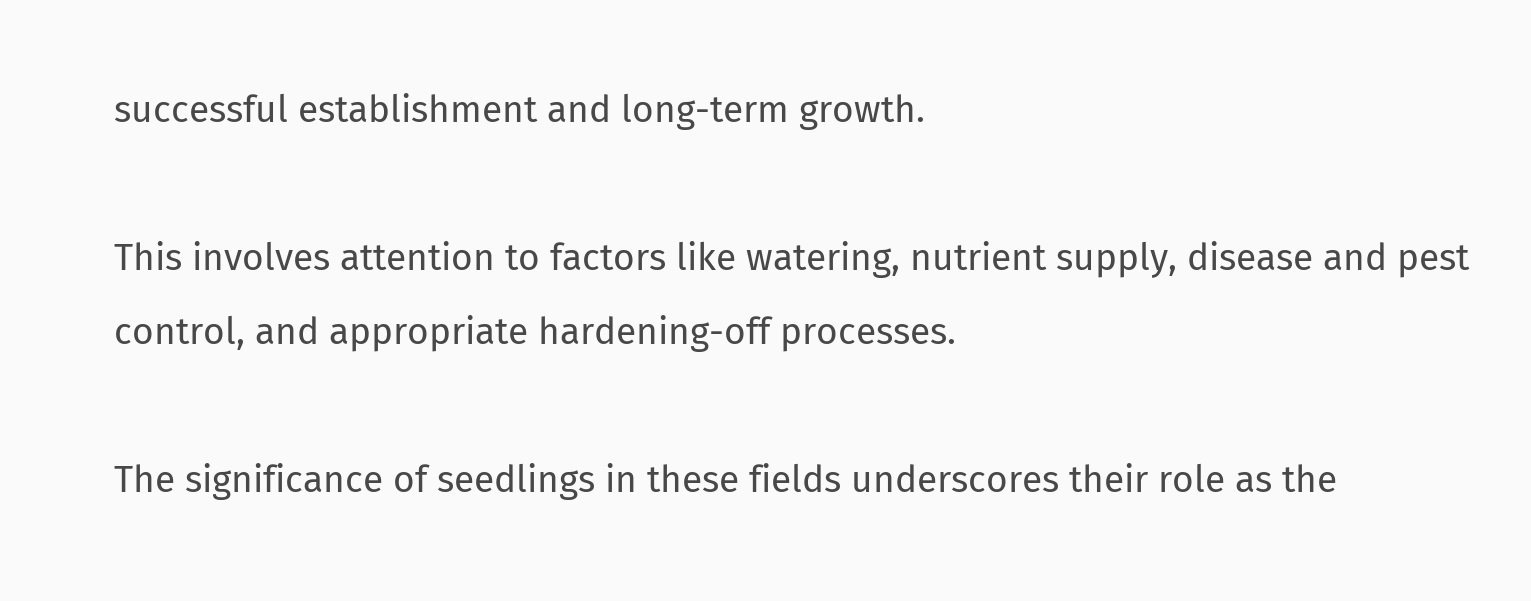successful establishment and long-term growth.

This involves attention to factors like watering, nutrient supply, disease and pest control, and appropriate hardening-off processes.

The significance of seedlings in these fields underscores their role as the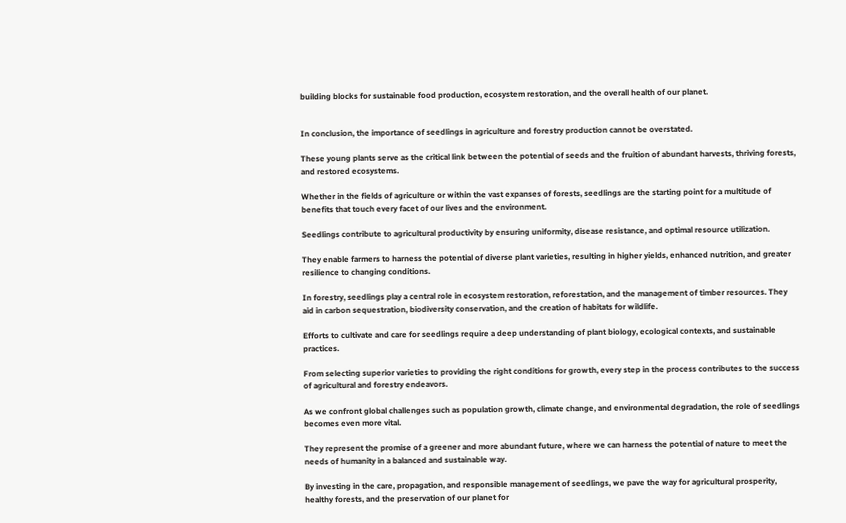building blocks for sustainable food production, ecosystem restoration, and the overall health of our planet.


In conclusion, the importance of seedlings in agriculture and forestry production cannot be overstated.

These young plants serve as the critical link between the potential of seeds and the fruition of abundant harvests, thriving forests, and restored ecosystems.

Whether in the fields of agriculture or within the vast expanses of forests, seedlings are the starting point for a multitude of benefits that touch every facet of our lives and the environment.

Seedlings contribute to agricultural productivity by ensuring uniformity, disease resistance, and optimal resource utilization.

They enable farmers to harness the potential of diverse plant varieties, resulting in higher yields, enhanced nutrition, and greater resilience to changing conditions.

In forestry, seedlings play a central role in ecosystem restoration, reforestation, and the management of timber resources. They aid in carbon sequestration, biodiversity conservation, and the creation of habitats for wildlife.

Efforts to cultivate and care for seedlings require a deep understanding of plant biology, ecological contexts, and sustainable practices.

From selecting superior varieties to providing the right conditions for growth, every step in the process contributes to the success of agricultural and forestry endeavors.

As we confront global challenges such as population growth, climate change, and environmental degradation, the role of seedlings becomes even more vital.

They represent the promise of a greener and more abundant future, where we can harness the potential of nature to meet the needs of humanity in a balanced and sustainable way.

By investing in the care, propagation, and responsible management of seedlings, we pave the way for agricultural prosperity, healthy forests, and the preservation of our planet for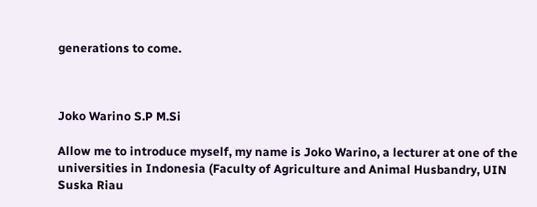generations to come.



Joko Warino S.P M.Si

Allow me to introduce myself, my name is Joko Warino, a lecturer at one of the universities in Indonesia (Faculty of Agriculture and Animal Husbandry, UIN Suska Riau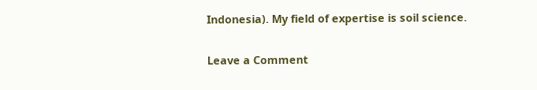Indonesia). My field of expertise is soil science.

Leave a Comment